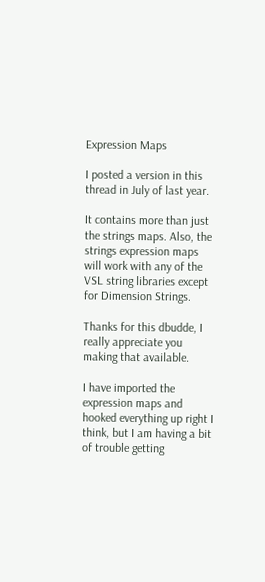Expression Maps

I posted a version in this thread in July of last year.

It contains more than just the strings maps. Also, the strings expression maps will work with any of the VSL string libraries except for Dimension Strings.

Thanks for this dbudde, I really appreciate you making that available.

I have imported the expression maps and hooked everything up right I think, but I am having a bit of trouble getting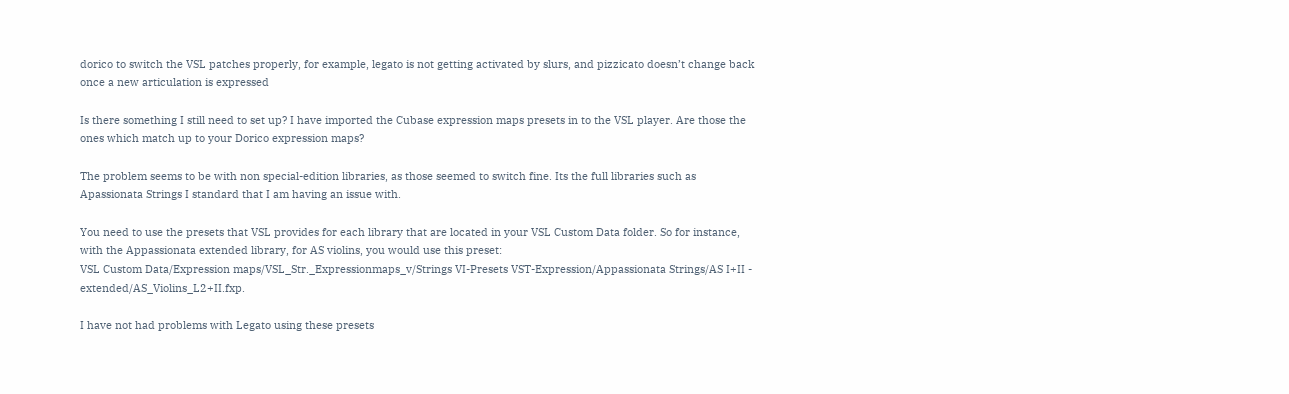dorico to switch the VSL patches properly, for example, legato is not getting activated by slurs, and pizzicato doesn’t change back once a new articulation is expressed

Is there something I still need to set up? I have imported the Cubase expression maps presets in to the VSL player. Are those the ones which match up to your Dorico expression maps?

The problem seems to be with non special-edition libraries, as those seemed to switch fine. Its the full libraries such as Apassionata Strings I standard that I am having an issue with.

You need to use the presets that VSL provides for each library that are located in your VSL Custom Data folder. So for instance, with the Appassionata extended library, for AS violins, you would use this preset:
VSL Custom Data/Expression maps/VSL_Str._Expressionmaps_v/Strings VI-Presets VST-Expression/Appassionata Strings/AS I+II - extended/AS_Violins_L2+II.fxp.

I have not had problems with Legato using these presets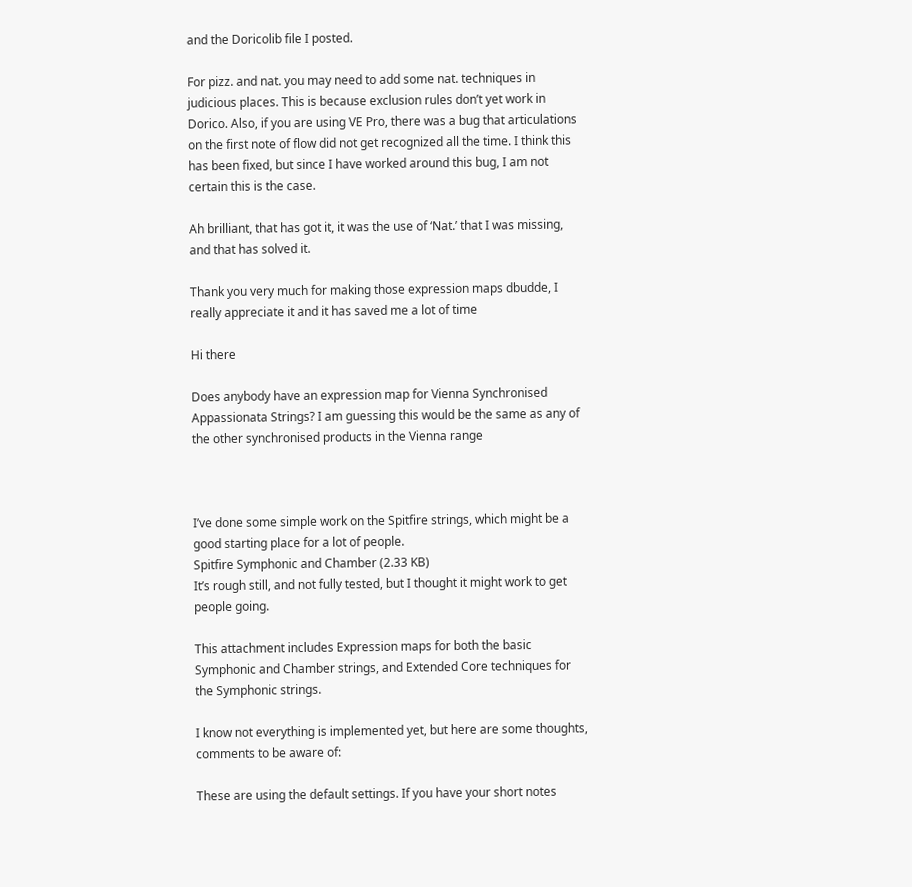and the Doricolib file I posted.

For pizz. and nat. you may need to add some nat. techniques in judicious places. This is because exclusion rules don’t yet work in Dorico. Also, if you are using VE Pro, there was a bug that articulations on the first note of flow did not get recognized all the time. I think this has been fixed, but since I have worked around this bug, I am not certain this is the case.

Ah brilliant, that has got it, it was the use of ‘Nat.’ that I was missing, and that has solved it.

Thank you very much for making those expression maps dbudde, I really appreciate it and it has saved me a lot of time

Hi there

Does anybody have an expression map for Vienna Synchronised Appassionata Strings? I am guessing this would be the same as any of the other synchronised products in the Vienna range



I’ve done some simple work on the Spitfire strings, which might be a good starting place for a lot of people.
Spitfire Symphonic and Chamber (2.33 KB)
It’s rough still, and not fully tested, but I thought it might work to get people going.

This attachment includes Expression maps for both the basic Symphonic and Chamber strings, and Extended Core techniques for the Symphonic strings.

I know not everything is implemented yet, but here are some thoughts, comments to be aware of:

These are using the default settings. If you have your short notes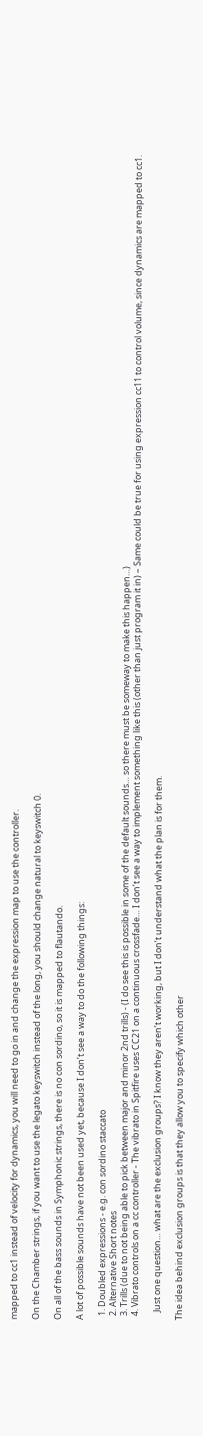mapped to cc1 instead of velocity for dynamics, you will need to go in and change the expression map to use the controller.

On the Chamber strings, if you want to use the legato keyswitch instead of the long, you should change natural to keyswitch 0.

On all of the bass sounds in Symphonic strings, there is no con sordino, so it is mapped to flautando.

A lot of possible sounds have not been used yet, because I don’t see a way to do the following things:

  1. Doubled expressions - e.g. con sordino staccato
  2. Alternative Short notes
  3. Trills (due to not being able to pick between major and minor 2nd trills) - (I do see this is possible in some of the default sounds… so there must be someway to make this happen…)
  4. Vibrato controls on a cc controller - The vibrato in Spitfire uses CC21 on a continuous crossfade… I don’t see a way to implement something like this (other than just program it in) – Same could be true for using expression cc11 to control volume, since dynamics are mapped to cc1.

    Just one question… what are the exclusion groups? I know they aren’t working, but I don’t understand what the plan is for them.

The idea behind exclusion groups is that they allow you to specify which other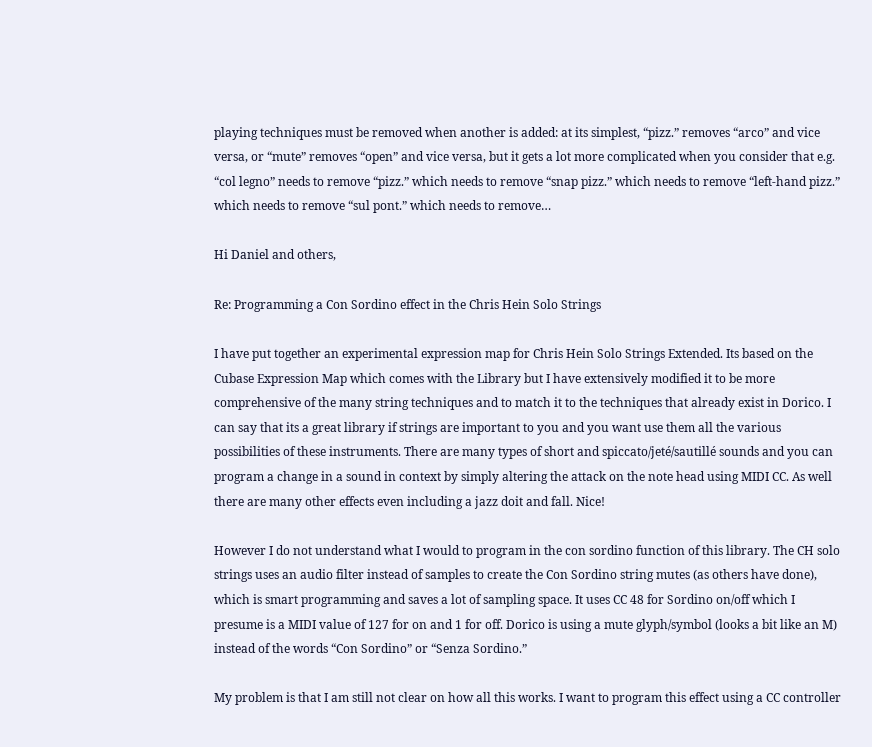playing techniques must be removed when another is added: at its simplest, “pizz.” removes “arco” and vice versa, or “mute” removes “open” and vice versa, but it gets a lot more complicated when you consider that e.g. “col legno” needs to remove “pizz.” which needs to remove “snap pizz.” which needs to remove “left-hand pizz.” which needs to remove “sul pont.” which needs to remove…

Hi Daniel and others,

Re: Programming a Con Sordino effect in the Chris Hein Solo Strings

I have put together an experimental expression map for Chris Hein Solo Strings Extended. Its based on the Cubase Expression Map which comes with the Library but I have extensively modified it to be more comprehensive of the many string techniques and to match it to the techniques that already exist in Dorico. I can say that its a great library if strings are important to you and you want use them all the various possibilities of these instruments. There are many types of short and spiccato/jeté/sautillé sounds and you can program a change in a sound in context by simply altering the attack on the note head using MIDI CC. As well there are many other effects even including a jazz doit and fall. Nice!

However I do not understand what I would to program in the con sordino function of this library. The CH solo strings uses an audio filter instead of samples to create the Con Sordino string mutes (as others have done), which is smart programming and saves a lot of sampling space. It uses CC 48 for Sordino on/off which I presume is a MIDI value of 127 for on and 1 for off. Dorico is using a mute glyph/symbol (looks a bit like an M) instead of the words “Con Sordino” or “Senza Sordino.”

My problem is that I am still not clear on how all this works. I want to program this effect using a CC controller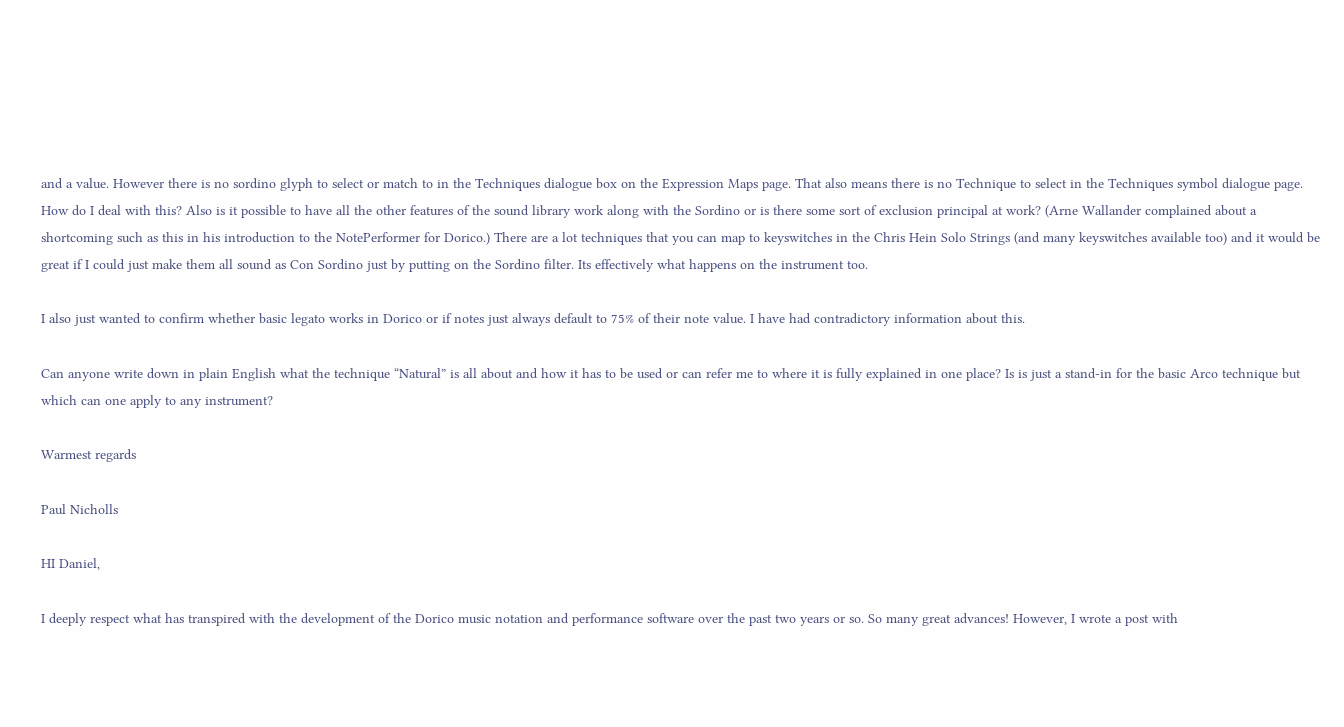and a value. However there is no sordino glyph to select or match to in the Techniques dialogue box on the Expression Maps page. That also means there is no Technique to select in the Techniques symbol dialogue page. How do I deal with this? Also is it possible to have all the other features of the sound library work along with the Sordino or is there some sort of exclusion principal at work? (Arne Wallander complained about a shortcoming such as this in his introduction to the NotePerformer for Dorico.) There are a lot techniques that you can map to keyswitches in the Chris Hein Solo Strings (and many keyswitches available too) and it would be great if I could just make them all sound as Con Sordino just by putting on the Sordino filter. Its effectively what happens on the instrument too.

I also just wanted to confirm whether basic legato works in Dorico or if notes just always default to 75% of their note value. I have had contradictory information about this.

Can anyone write down in plain English what the technique “Natural” is all about and how it has to be used or can refer me to where it is fully explained in one place? Is is just a stand-in for the basic Arco technique but which can one apply to any instrument?

Warmest regards

Paul Nicholls

HI Daniel,

I deeply respect what has transpired with the development of the Dorico music notation and performance software over the past two years or so. So many great advances! However, I wrote a post with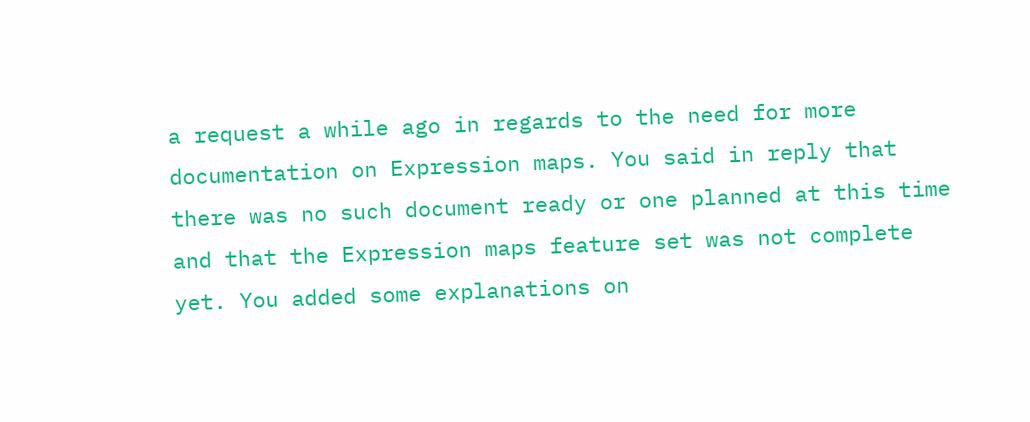a request a while ago in regards to the need for more documentation on Expression maps. You said in reply that there was no such document ready or one planned at this time and that the Expression maps feature set was not complete yet. You added some explanations on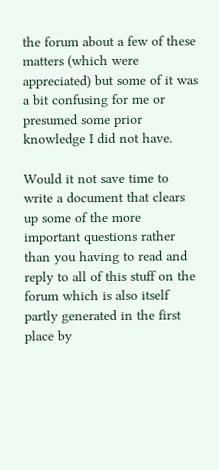the forum about a few of these matters (which were appreciated) but some of it was a bit confusing for me or presumed some prior knowledge I did not have.

Would it not save time to write a document that clears up some of the more important questions rather than you having to read and reply to all of this stuff on the forum which is also itself partly generated in the first place by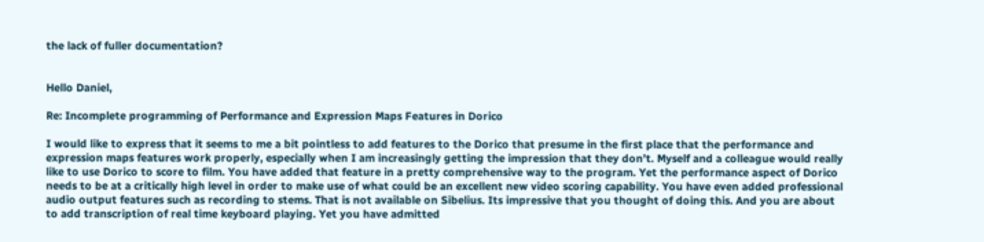the lack of fuller documentation?


Hello Daniel,

Re: Incomplete programming of Performance and Expression Maps Features in Dorico

I would like to express that it seems to me a bit pointless to add features to the Dorico that presume in the first place that the performance and expression maps features work properly, especially when I am increasingly getting the impression that they don’t. Myself and a colleague would really like to use Dorico to score to film. You have added that feature in a pretty comprehensive way to the program. Yet the performance aspect of Dorico needs to be at a critically high level in order to make use of what could be an excellent new video scoring capability. You have even added professional audio output features such as recording to stems. That is not available on Sibelius. Its impressive that you thought of doing this. And you are about to add transcription of real time keyboard playing. Yet you have admitted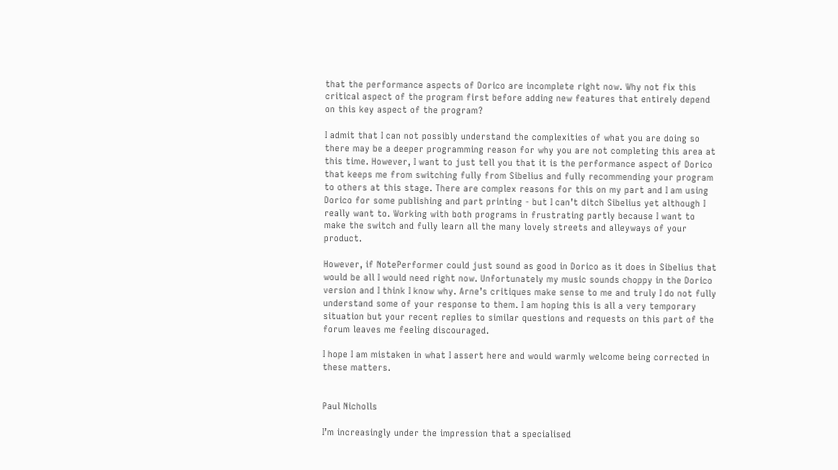that the performance aspects of Dorico are incomplete right now. Why not fix this critical aspect of the program first before adding new features that entirely depend on this key aspect of the program?

I admit that I can not possibly understand the complexities of what you are doing so there may be a deeper programming reason for why you are not completing this area at this time. However, I want to just tell you that it is the performance aspect of Dorico that keeps me from switching fully from Sibelius and fully recommending your program to others at this stage. There are complex reasons for this on my part and I am using Dorico for some publishing and part printing - but I can’t ditch Sibelius yet although I really want to. Working with both programs in frustrating partly because I want to make the switch and fully learn all the many lovely streets and alleyways of your product.

However, if NotePerformer could just sound as good in Dorico as it does in Sibelius that would be all I would need right now. Unfortunately my music sounds choppy in the Dorico version and I think I know why. Arne’s critiques make sense to me and truly I do not fully understand some of your response to them. I am hoping this is all a very temporary situation but your recent replies to similar questions and requests on this part of the forum leaves me feeling discouraged.

I hope I am mistaken in what I assert here and would warmly welcome being corrected in these matters.


Paul Nicholls

I’m increasingly under the impression that a specialised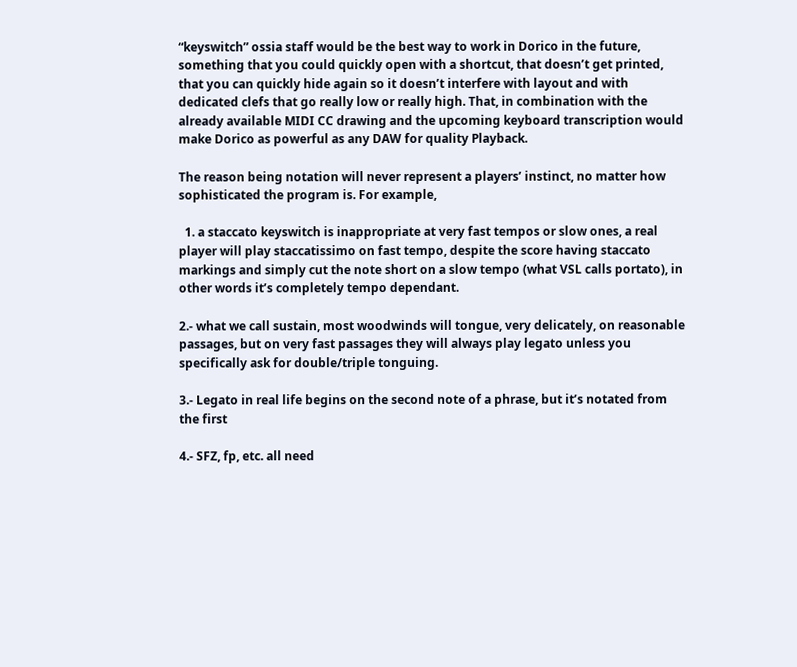“keyswitch” ossia staff would be the best way to work in Dorico in the future, something that you could quickly open with a shortcut, that doesn’t get printed, that you can quickly hide again so it doesn’t interfere with layout and with dedicated clefs that go really low or really high. That, in combination with the already available MIDI CC drawing and the upcoming keyboard transcription would make Dorico as powerful as any DAW for quality Playback.

The reason being notation will never represent a players’ instinct, no matter how sophisticated the program is. For example,

  1. a staccato keyswitch is inappropriate at very fast tempos or slow ones, a real player will play staccatissimo on fast tempo, despite the score having staccato markings and simply cut the note short on a slow tempo (what VSL calls portato), in other words it’s completely tempo dependant.

2.- what we call sustain, most woodwinds will tongue, very delicately, on reasonable passages, but on very fast passages they will always play legato unless you specifically ask for double/triple tonguing.

3.- Legato in real life begins on the second note of a phrase, but it’s notated from the first

4.- SFZ, fp, etc. all need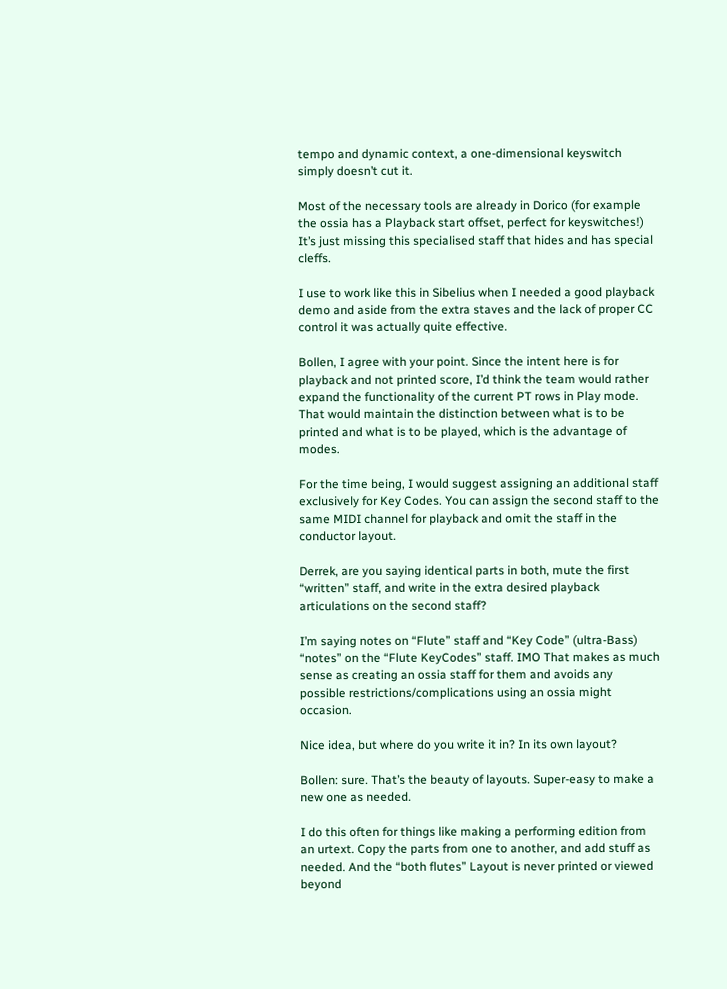tempo and dynamic context, a one-dimensional keyswitch simply doesn’t cut it.

Most of the necessary tools are already in Dorico (for example the ossia has a Playback start offset, perfect for keyswitches!) It’s just missing this specialised staff that hides and has special cleffs.

I use to work like this in Sibelius when I needed a good playback demo and aside from the extra staves and the lack of proper CC control it was actually quite effective.

Bollen, I agree with your point. Since the intent here is for playback and not printed score, I’d think the team would rather expand the functionality of the current PT rows in Play mode. That would maintain the distinction between what is to be printed and what is to be played, which is the advantage of modes.

For the time being, I would suggest assigning an additional staff exclusively for Key Codes. You can assign the second staff to the same MIDI channel for playback and omit the staff in the conductor layout.

Derrek, are you saying identical parts in both, mute the first “written” staff, and write in the extra desired playback articulations on the second staff?

I’m saying notes on “Flute” staff and “Key Code” (ultra-Bass) “notes” on the “Flute KeyCodes” staff. IMO That makes as much sense as creating an ossia staff for them and avoids any possible restrictions/complications using an ossia might occasion.

Nice idea, but where do you write it in? In its own layout?

Bollen: sure. That’s the beauty of layouts. Super-easy to make a new one as needed.

I do this often for things like making a performing edition from an urtext. Copy the parts from one to another, and add stuff as needed. And the “both flutes” Layout is never printed or viewed beyond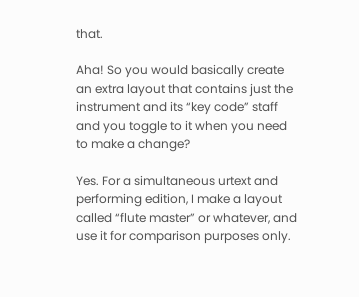that.

Aha! So you would basically create an extra layout that contains just the instrument and its “key code” staff and you toggle to it when you need to make a change?

Yes. For a simultaneous urtext and performing edition, I make a layout called “flute master” or whatever, and use it for comparison purposes only.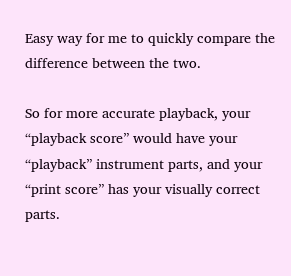Easy way for me to quickly compare the difference between the two.

So for more accurate playback, your “playback score” would have your “playback” instrument parts, and your “print score” has your visually correct parts.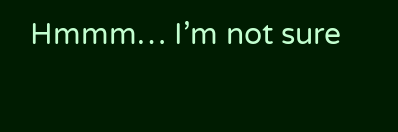Hmmm… I’m not sure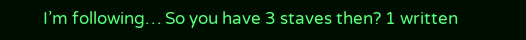I’m following… So you have 3 staves then? 1 written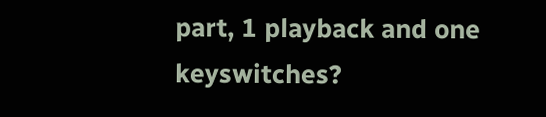part, 1 playback and one keyswitches?